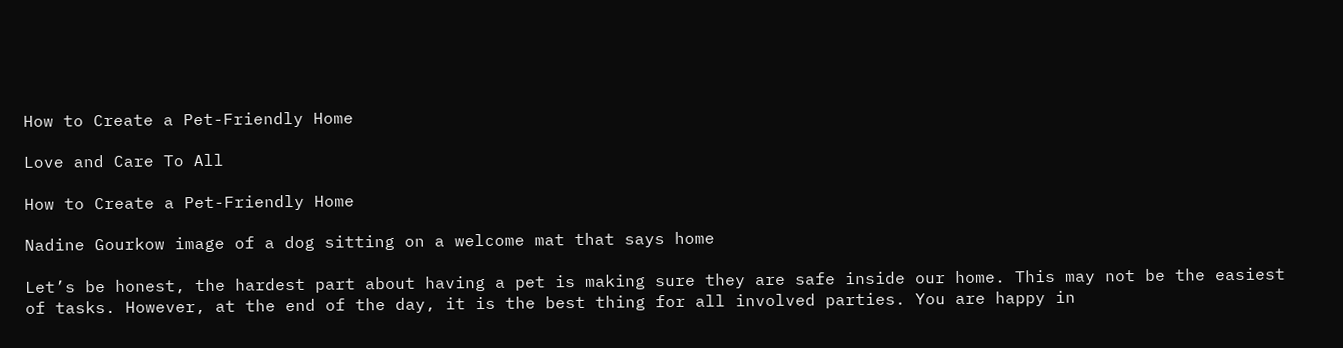How to Create a Pet-Friendly Home

Love and Care To All

How to Create a Pet-Friendly Home

Nadine Gourkow image of a dog sitting on a welcome mat that says home

Let’s be honest, the hardest part about having a pet is making sure they are safe inside our home. This may not be the easiest of tasks. However, at the end of the day, it is the best thing for all involved parties. You are happy in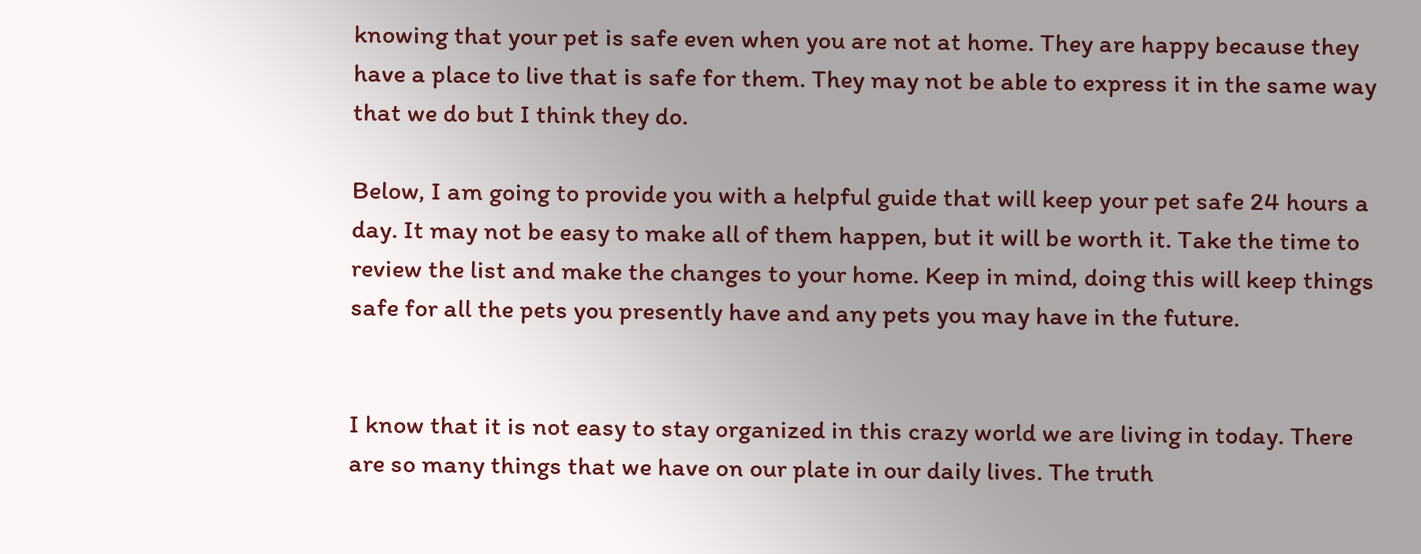knowing that your pet is safe even when you are not at home. They are happy because they have a place to live that is safe for them. They may not be able to express it in the same way that we do but I think they do.

Below, I am going to provide you with a helpful guide that will keep your pet safe 24 hours a day. It may not be easy to make all of them happen, but it will be worth it. Take the time to review the list and make the changes to your home. Keep in mind, doing this will keep things safe for all the pets you presently have and any pets you may have in the future.


I know that it is not easy to stay organized in this crazy world we are living in today. There are so many things that we have on our plate in our daily lives. The truth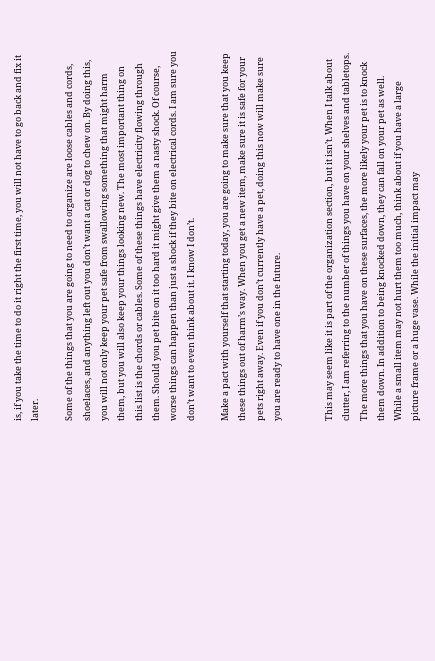is, if you take the time to do it right the first time, you will not have to go back and fix it later.

Some of the things that you are going to need to organize are loose cables and cords, shoelaces, and anything left out you don’t want a cat or dog to chew on. By doing this, you will not only keep your pet safe from swallowing something that might harm them, but you will also keep your things looking new. The most important thing on this list is the chords or cables. Some of these things have electricity flowing through them. Should you pet bite on it too hard it might give them a nasty shock. Of course, worse things can happen than just a shock if they bite on electrical cords. I am sure you don’t want to even think about it. I know I don’t.

Make a pact with yourself that starting today, you are going to make sure that you keep these things out of harm’s way. When you get a new item, make sure it is safe for your pets right away. Even if you don’t currently have a pet, doing this now will make sure you are ready to have one in the future.


This may seem like it is part of the organization section, but it isn’t. When I talk about clutter, I am referring to the number of things you have on your shelves and tabletops. The more things that you have on these surfaces, the more likely your pet is to knock them down. In addition to being knocked down, they can fall on your pet as well. While a small item may not hurt them too much, think about if you have a large picture frame or a huge vase. While the initial impact may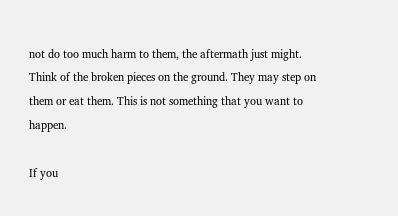not do too much harm to them, the aftermath just might. Think of the broken pieces on the ground. They may step on them or eat them. This is not something that you want to happen.

If you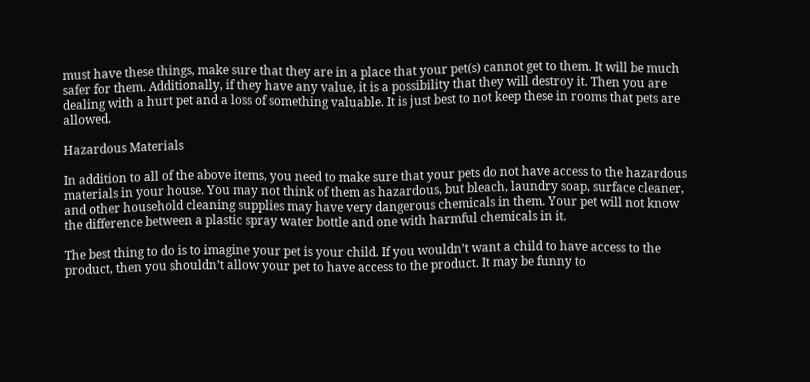must have these things, make sure that they are in a place that your pet(s) cannot get to them. It will be much safer for them. Additionally, if they have any value, it is a possibility that they will destroy it. Then you are dealing with a hurt pet and a loss of something valuable. It is just best to not keep these in rooms that pets are allowed.

Hazardous Materials

In addition to all of the above items, you need to make sure that your pets do not have access to the hazardous materials in your house. You may not think of them as hazardous, but bleach, laundry soap, surface cleaner, and other household cleaning supplies may have very dangerous chemicals in them. Your pet will not know the difference between a plastic spray water bottle and one with harmful chemicals in it.

The best thing to do is to imagine your pet is your child. If you wouldn’t want a child to have access to the product, then you shouldn’t allow your pet to have access to the product. It may be funny to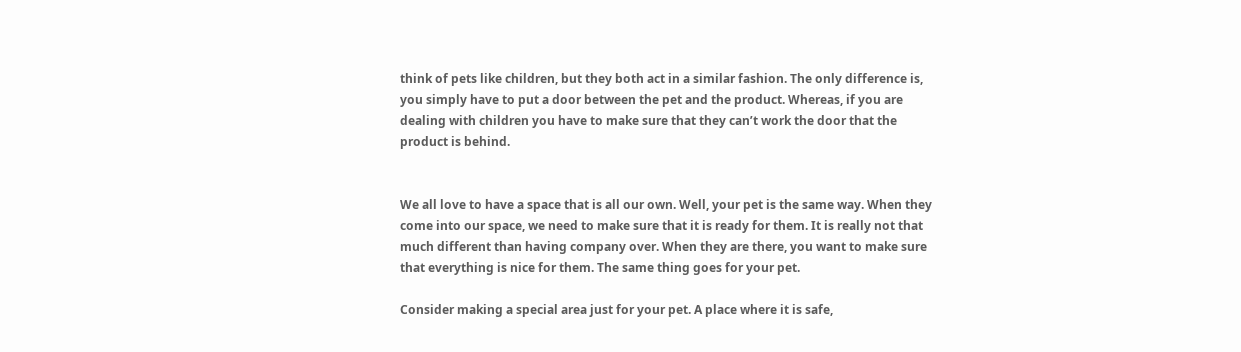think of pets like children, but they both act in a similar fashion. The only difference is, you simply have to put a door between the pet and the product. Whereas, if you are dealing with children you have to make sure that they can’t work the door that the product is behind.


We all love to have a space that is all our own. Well, your pet is the same way. When they come into our space, we need to make sure that it is ready for them. It is really not that much different than having company over. When they are there, you want to make sure that everything is nice for them. The same thing goes for your pet.

Consider making a special area just for your pet. A place where it is safe,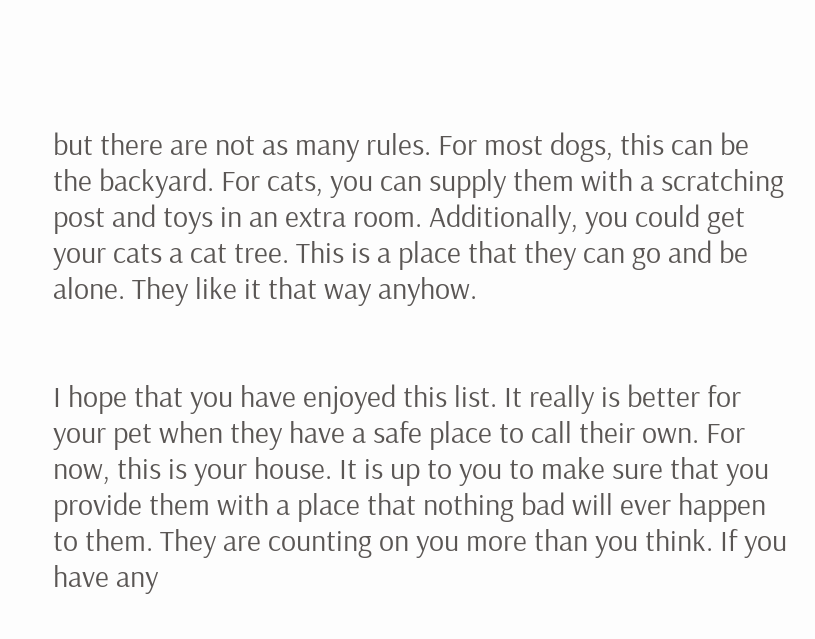but there are not as many rules. For most dogs, this can be the backyard. For cats, you can supply them with a scratching post and toys in an extra room. Additionally, you could get your cats a cat tree. This is a place that they can go and be alone. They like it that way anyhow.


I hope that you have enjoyed this list. It really is better for your pet when they have a safe place to call their own. For now, this is your house. It is up to you to make sure that you provide them with a place that nothing bad will ever happen to them. They are counting on you more than you think. If you have any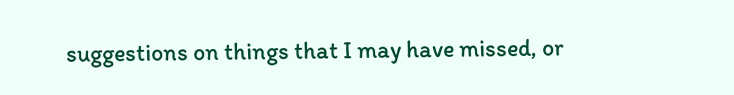suggestions on things that I may have missed, or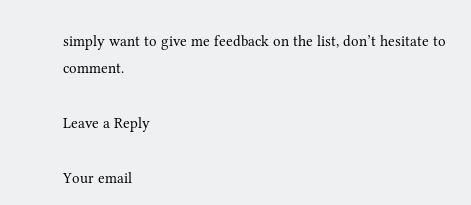simply want to give me feedback on the list, don’t hesitate to comment.

Leave a Reply

Your email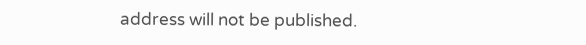address will not be published.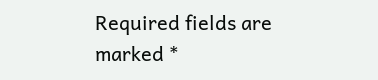Required fields are marked *